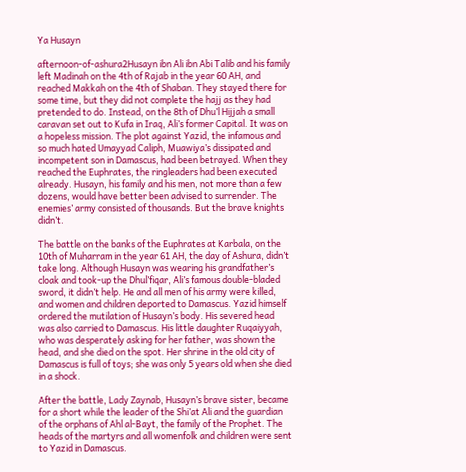Ya Husayn

afternoon-of-ashura2Husayn ibn Ali ibn Abi Talib and his family left Madinah on the 4th of Rajab in the year 60 AH, and reached Makkah on the 4th of Shaban. They stayed there for some time, but they did not complete the hajj as they had pretended to do. Instead, on the 8th of Dhu’l Hijjah a small caravan set out to Kufa in Iraq, Ali’s former Capital. It was on a hopeless mission. The plot against Yazid, the infamous and so much hated Umayyad Caliph, Muawiya’s dissipated and incompetent son in Damascus, had been betrayed. When they reached the Euphrates, the ringleaders had been executed already. Husayn, his family and his men, not more than a few dozens, would have better been advised to surrender. The enemies’ army consisted of thousands. But the brave knights didn’t.

The battle on the banks of the Euphrates at Karbala, on the 10th of Muharram in the year 61 AH, the day of Ashura, didn’t take long. Although Husayn was wearing his grandfather’s cloak and took-up the Dhul’fiqar, Ali’s famous double-bladed sword, it didn’t help. He and all men of his army were killed, and women and children deported to Damascus. Yazid himself ordered the mutilation of Husayn’s body. His severed head was also carried to Damascus. His little daughter Ruqaiyyah, who was desperately asking for her father, was shown the head, and she died on the spot. Her shrine in the old city of Damascus is full of toys; she was only 5 years old when she died in a shock.

After the battle, Lady Zaynab, Husayn’s brave sister, became for a short while the leader of the Shi’at Ali and the guardian of the orphans of Ahl al-Bayt, the family of the Prophet. The heads of the martyrs and all womenfolk and children were sent to Yazid in Damascus.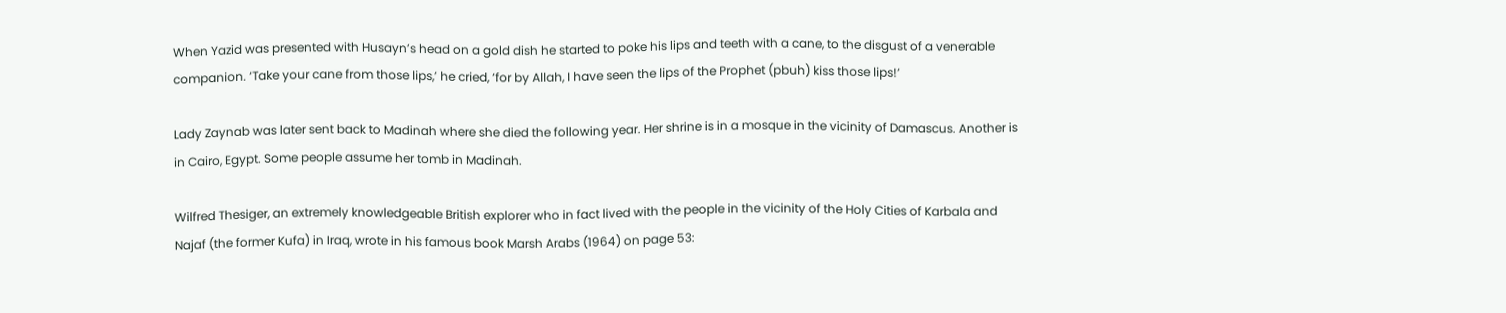When Yazid was presented with Husayn’s head on a gold dish he started to poke his lips and teeth with a cane, to the disgust of a venerable companion. ‘Take your cane from those lips,’ he cried, ‘for by Allah, I have seen the lips of the Prophet (pbuh) kiss those lips!’

Lady Zaynab was later sent back to Madinah where she died the following year. Her shrine is in a mosque in the vicinity of Damascus. Another is in Cairo, Egypt. Some people assume her tomb in Madinah.

Wilfred Thesiger, an extremely knowledgeable British explorer who in fact lived with the people in the vicinity of the Holy Cities of Karbala and Najaf (the former Kufa) in Iraq, wrote in his famous book Marsh Arabs (1964) on page 53: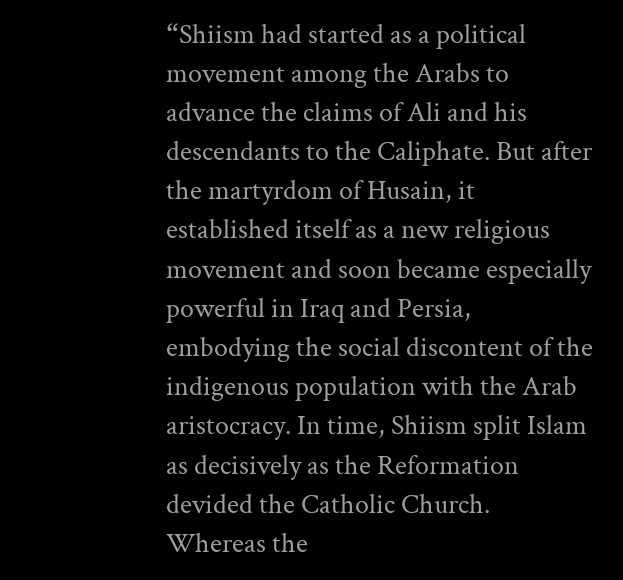“Shiism had started as a political movement among the Arabs to advance the claims of Ali and his descendants to the Caliphate. But after the martyrdom of Husain, it established itself as a new religious movement and soon became especially powerful in Iraq and Persia, embodying the social discontent of the indigenous population with the Arab aristocracy. In time, Shiism split Islam as decisively as the Reformation devided the Catholic Church. Whereas the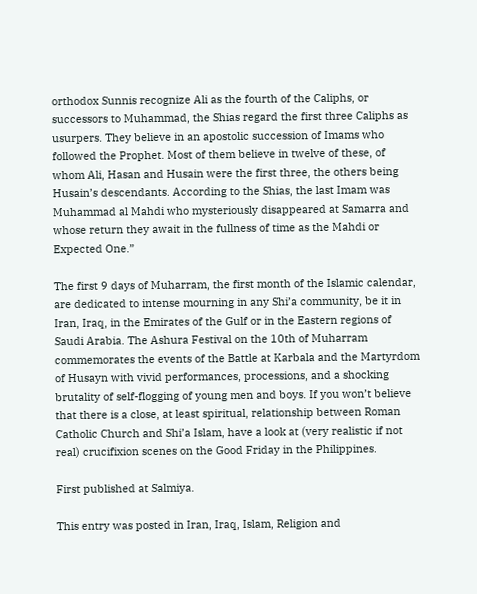orthodox Sunnis recognize Ali as the fourth of the Caliphs, or successors to Muhammad, the Shias regard the first three Caliphs as usurpers. They believe in an apostolic succession of Imams who followed the Prophet. Most of them believe in twelve of these, of whom Ali, Hasan and Husain were the first three, the others being Husain’s descendants. According to the Shias, the last Imam was Muhammad al Mahdi who mysteriously disappeared at Samarra and whose return they await in the fullness of time as the Mahdi or Expected One.”

The first 9 days of Muharram, the first month of the Islamic calendar, are dedicated to intense mourning in any Shi’a community, be it in Iran, Iraq, in the Emirates of the Gulf or in the Eastern regions of Saudi Arabia. The Ashura Festival on the 10th of Muharram commemorates the events of the Battle at Karbala and the Martyrdom of Husayn with vivid performances, processions, and a shocking brutality of self-flogging of young men and boys. If you won’t believe that there is a close, at least spiritual, relationship between Roman Catholic Church and Shi’a Islam, have a look at (very realistic if not real) crucifixion scenes on the Good Friday in the Philippines.

First published at Salmiya.

This entry was posted in Iran, Iraq, Islam, Religion and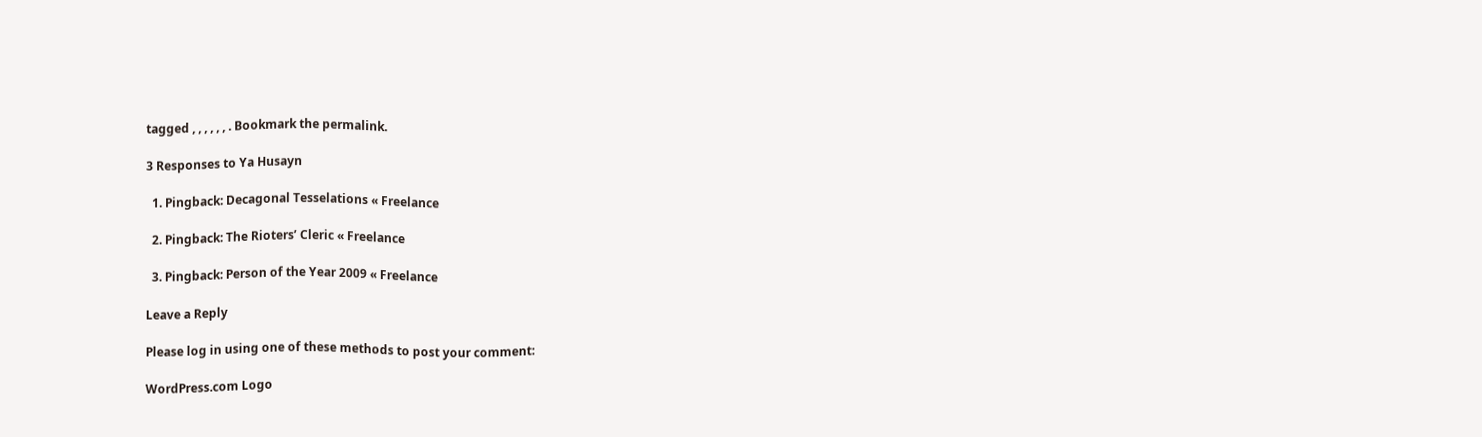tagged , , , , , , . Bookmark the permalink.

3 Responses to Ya Husayn

  1. Pingback: Decagonal Tesselations « Freelance

  2. Pingback: The Rioters’ Cleric « Freelance

  3. Pingback: Person of the Year 2009 « Freelance

Leave a Reply

Please log in using one of these methods to post your comment:

WordPress.com Logo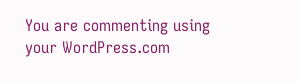You are commenting using your WordPress.com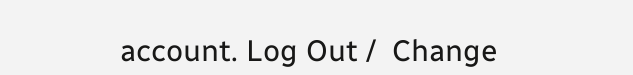account. Log Out /  Change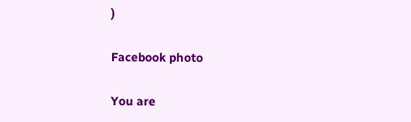)

Facebook photo

You are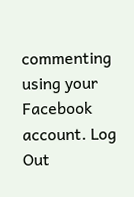commenting using your Facebook account. Log Out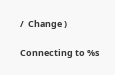/  Change )

Connecting to %s